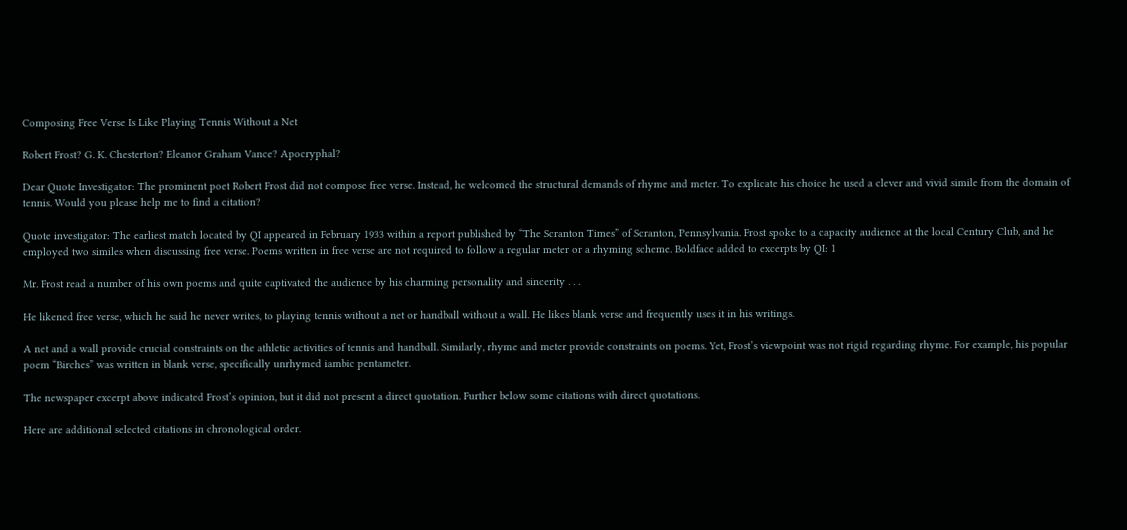Composing Free Verse Is Like Playing Tennis Without a Net

Robert Frost? G. K. Chesterton? Eleanor Graham Vance? Apocryphal?

Dear Quote Investigator: The prominent poet Robert Frost did not compose free verse. Instead, he welcomed the structural demands of rhyme and meter. To explicate his choice he used a clever and vivid simile from the domain of tennis. Would you please help me to find a citation?

Quote investigator: The earliest match located by QI appeared in February 1933 within a report published by “The Scranton Times” of Scranton, Pennsylvania. Frost spoke to a capacity audience at the local Century Club, and he employed two similes when discussing free verse. Poems written in free verse are not required to follow a regular meter or a rhyming scheme. Boldface added to excerpts by QI: 1

Mr. Frost read a number of his own poems and quite captivated the audience by his charming personality and sincerity . . .

He likened free verse, which he said he never writes, to playing tennis without a net or handball without a wall. He likes blank verse and frequently uses it in his writings.

A net and a wall provide crucial constraints on the athletic activities of tennis and handball. Similarly, rhyme and meter provide constraints on poems. Yet, Frost’s viewpoint was not rigid regarding rhyme. For example, his popular poem “Birches” was written in blank verse, specifically unrhymed iambic pentameter.

The newspaper excerpt above indicated Frost’s opinion, but it did not present a direct quotation. Further below some citations with direct quotations.

Here are additional selected citations in chronological order.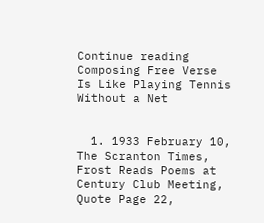Continue reading Composing Free Verse Is Like Playing Tennis Without a Net


  1. 1933 February 10, The Scranton Times, Frost Reads Poems at Century Club Meeting, Quote Page 22,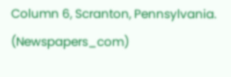Column 6, Scranton, Pennsylvania. (Newspapers_com)